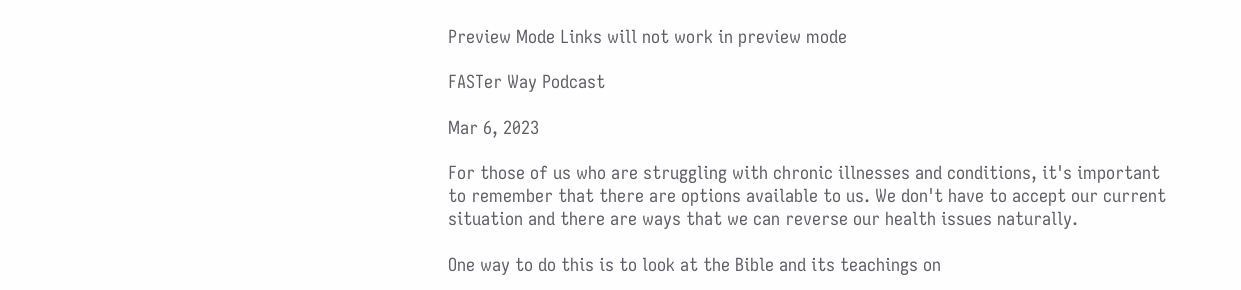Preview Mode Links will not work in preview mode

FASTer Way Podcast

Mar 6, 2023

For those of us who are struggling with chronic illnesses and conditions, it's important to remember that there are options available to us. We don't have to accept our current situation and there are ways that we can reverse our health issues naturally.

One way to do this is to look at the Bible and its teachings on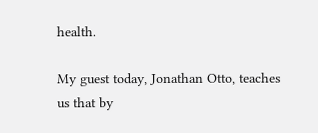health.

My guest today, Jonathan Otto, teaches us that by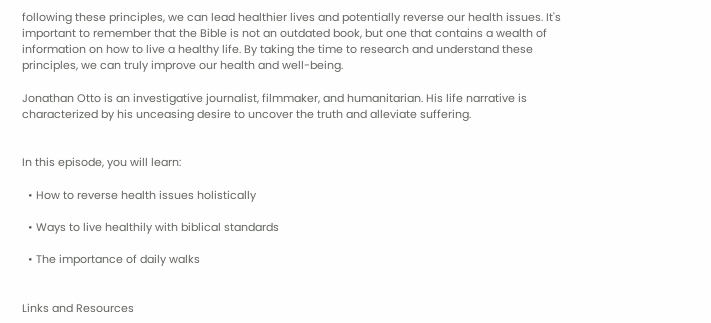following these principles, we can lead healthier lives and potentially reverse our health issues. It's important to remember that the Bible is not an outdated book, but one that contains a wealth of information on how to live a healthy life. By taking the time to research and understand these principles, we can truly improve our health and well-being.

Jonathan Otto is an investigative journalist, filmmaker, and humanitarian. His life narrative is characterized by his unceasing desire to uncover the truth and alleviate suffering.


In this episode, you will learn:

  • How to reverse health issues holistically

  • Ways to live healthily with biblical standards

  • The importance of daily walks


Links and Resources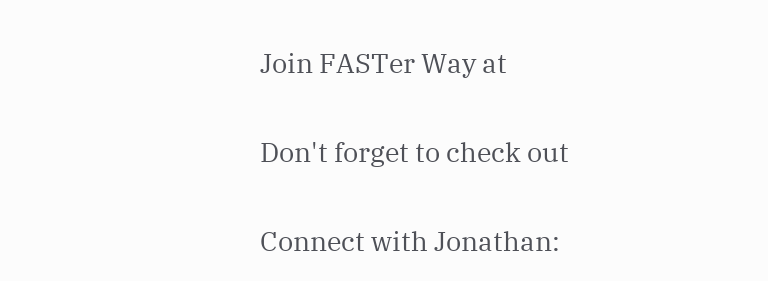Join FASTer Way at


Don't forget to check out


Connect with Jonathan: